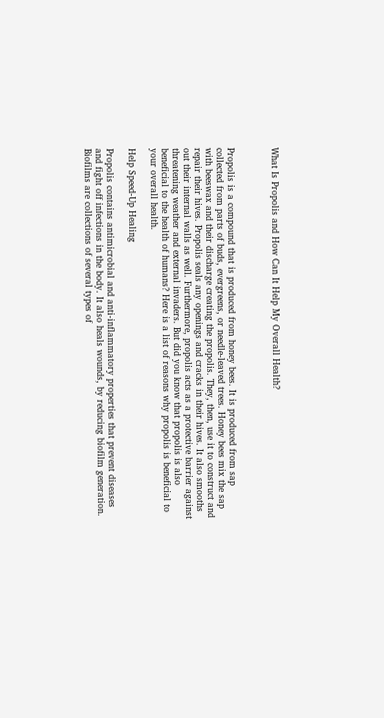What Is Propolis and How Can It Help My Overall Health?



Propolis is a compound that is produced from honey bees. It is produced from sap collected from parts of buds, evergreens, or needle-leaved trees. Honey bees mix the sap with beeswax and their discharge creating the propolis. They, then, use it to construct and repair their hives. Propolis seals any openings and cracks in their hives. It also smooths out their internal walls as well. Furthermore, propolis acts as a protective barrier against threatening weather and external invaders. But did you know that propolis is also beneficial to the health of humans? Here is a list of reasons why propolis is beneficial to your overall health.

Help Speed-Up Healing

Propolis contains antimicrobial and anti-inflammatory properties that prevent diseases and fight off infections in the body. It also heals wounds, by reducing biofilm generation. Biofilms are collections of several types of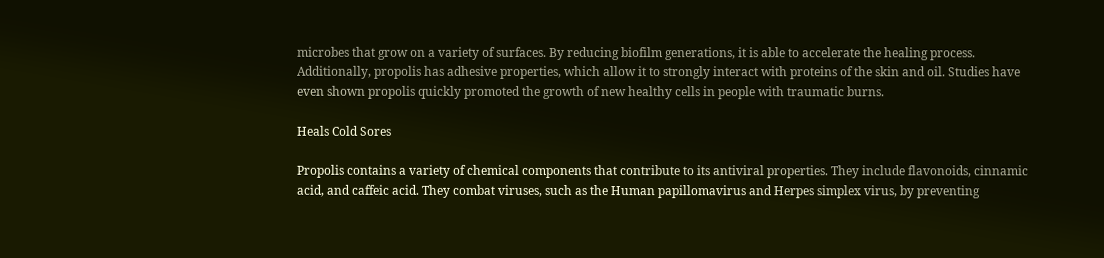microbes that grow on a variety of surfaces. By reducing biofilm generations, it is able to accelerate the healing process. Additionally, propolis has adhesive properties, which allow it to strongly interact with proteins of the skin and oil. Studies have even shown propolis quickly promoted the growth of new healthy cells in people with traumatic burns.

Heals Cold Sores

Propolis contains a variety of chemical components that contribute to its antiviral properties. They include flavonoids, cinnamic acid, and caffeic acid. They combat viruses, such as the Human papillomavirus and Herpes simplex virus, by preventing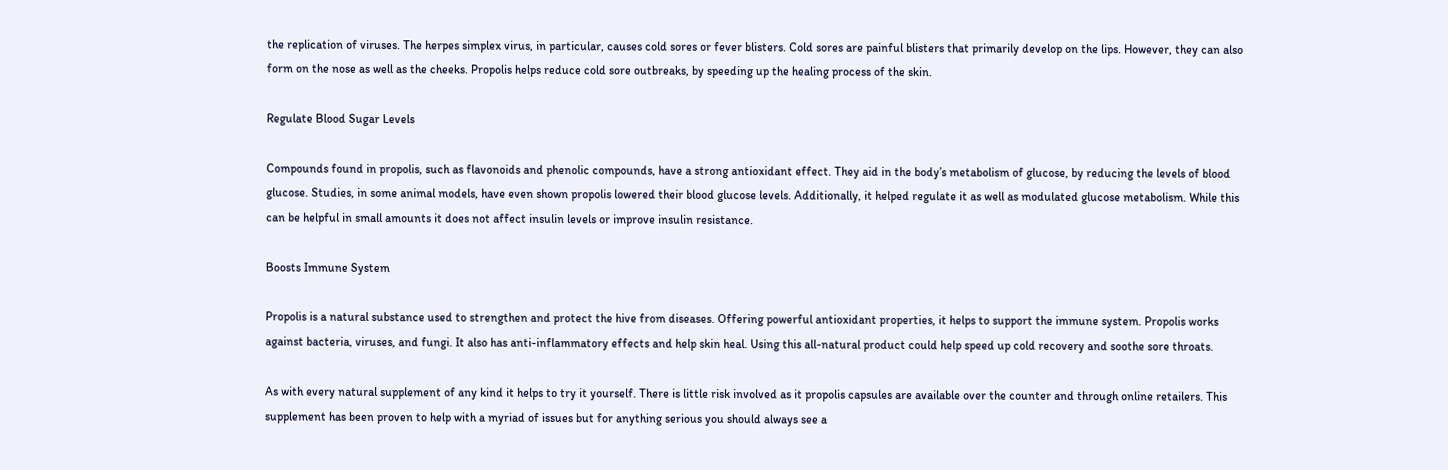the replication of viruses. The herpes simplex virus, in particular, causes cold sores or fever blisters. Cold sores are painful blisters that primarily develop on the lips. However, they can also form on the nose as well as the cheeks. Propolis helps reduce cold sore outbreaks, by speeding up the healing process of the skin.

Regulate Blood Sugar Levels

Compounds found in propolis, such as flavonoids and phenolic compounds, have a strong antioxidant effect. They aid in the body’s metabolism of glucose, by reducing the levels of blood glucose. Studies, in some animal models, have even shown propolis lowered their blood glucose levels. Additionally, it helped regulate it as well as modulated glucose metabolism. While this can be helpful in small amounts it does not affect insulin levels or improve insulin resistance.

Boosts Immune System

Propolis is a natural substance used to strengthen and protect the hive from diseases. Offering powerful antioxidant properties, it helps to support the immune system. Propolis works against bacteria, viruses, and fungi. It also has anti-inflammatory effects and help skin heal. Using this all-natural product could help speed up cold recovery and soothe sore throats.

As with every natural supplement of any kind it helps to try it yourself. There is little risk involved as it propolis capsules are available over the counter and through online retailers. This supplement has been proven to help with a myriad of issues but for anything serious you should always see a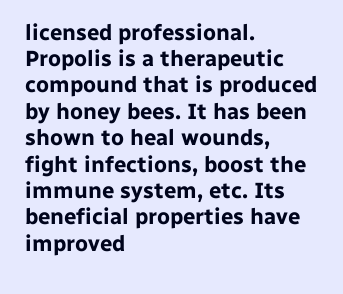licensed professional. Propolis is a therapeutic compound that is produced by honey bees. It has been shown to heal wounds, fight infections, boost the immune system, etc. Its beneficial properties have improved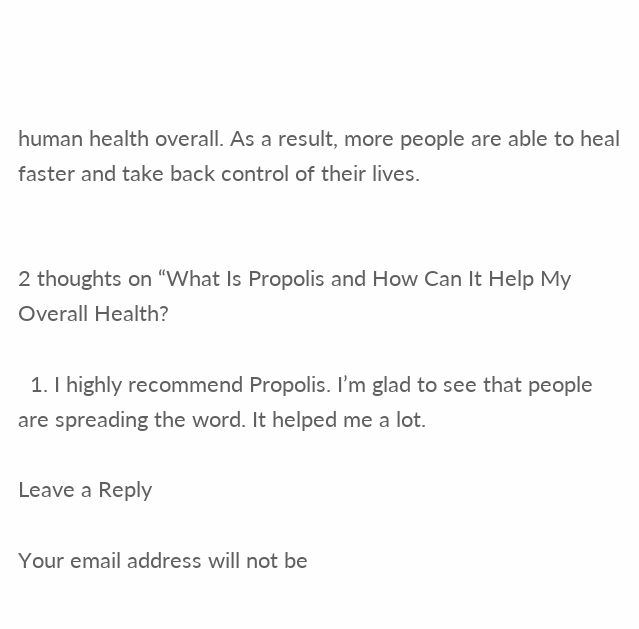human health overall. As a result, more people are able to heal faster and take back control of their lives.


2 thoughts on “What Is Propolis and How Can It Help My Overall Health?

  1. I highly recommend Propolis. I’m glad to see that people are spreading the word. It helped me a lot.

Leave a Reply

Your email address will not be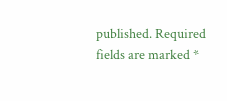published. Required fields are marked *